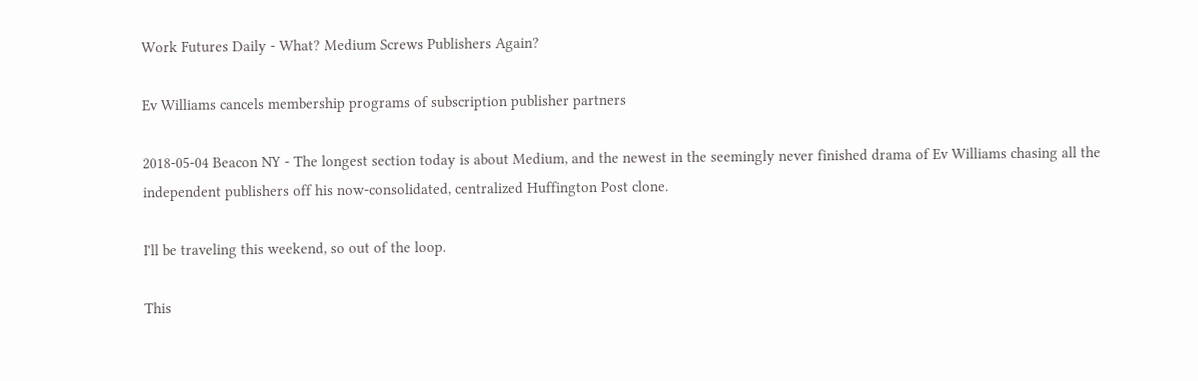Work Futures Daily - What? Medium Screws Publishers Again?

Ev Williams cancels membership programs of subscription publisher partners

2018-05-04 Beacon NY - The longest section today is about Medium, and the newest in the seemingly never finished drama of Ev Williams chasing all the independent publishers off his now-consolidated, centralized Huffington Post clone.

I'll be traveling this weekend, so out of the loop.

This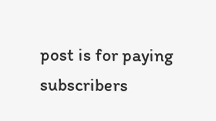post is for paying subscribers